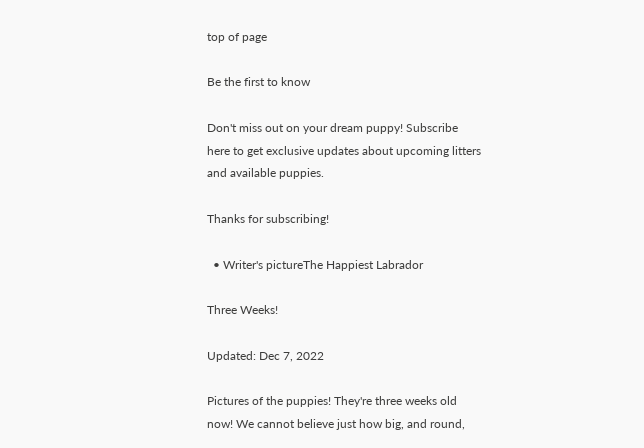top of page

Be the first to know

Don't miss out on your dream puppy! Subscribe here to get exclusive updates about upcoming litters and available puppies.

Thanks for subscribing!

  • Writer's pictureThe Happiest Labrador

Three Weeks!

Updated: Dec 7, 2022

Pictures of the puppies! They're three weeks old now! We cannot believe just how big, and round,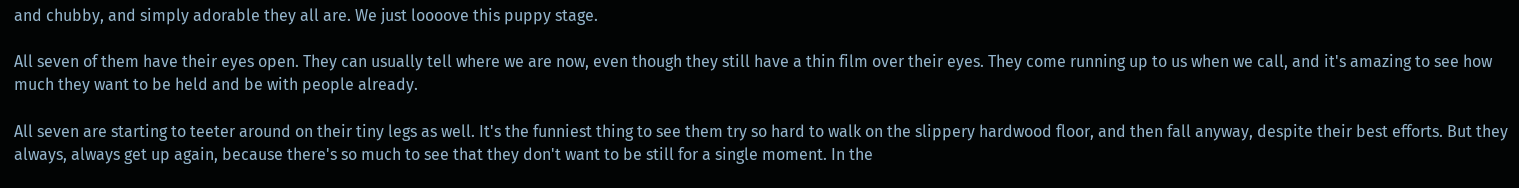and chubby, and simply adorable they all are. We just loooove this puppy stage.

All seven of them have their eyes open. They can usually tell where we are now, even though they still have a thin film over their eyes. They come running up to us when we call, and it's amazing to see how much they want to be held and be with people already.

All seven are starting to teeter around on their tiny legs as well. It's the funniest thing to see them try so hard to walk on the slippery hardwood floor, and then fall anyway, despite their best efforts. But they always, always get up again, because there's so much to see that they don't want to be still for a single moment. In the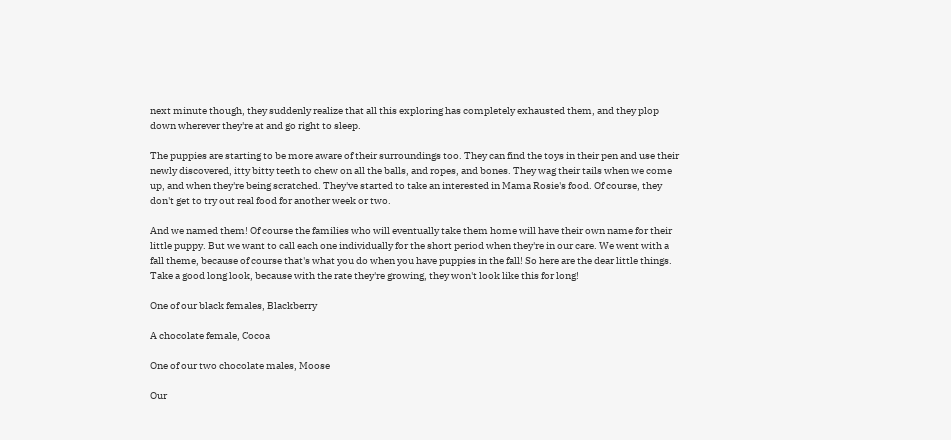next minute though, they suddenly realize that all this exploring has completely exhausted them, and they plop down wherever they're at and go right to sleep.

The puppies are starting to be more aware of their surroundings too. They can find the toys in their pen and use their newly discovered, itty bitty teeth to chew on all the balls, and ropes, and bones. They wag their tails when we come up, and when they're being scratched. They've started to take an interested in Mama Rosie's food. Of course, they don't get to try out real food for another week or two.

And we named them! Of course the families who will eventually take them home will have their own name for their little puppy. But we want to call each one individually for the short period when they're in our care. We went with a fall theme, because of course that's what you do when you have puppies in the fall! So here are the dear little things. Take a good long look, because with the rate they're growing, they won't look like this for long!

One of our black females, Blackberry

A chocolate female, Cocoa

One of our two chocolate males, Moose

Our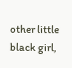other little black girl,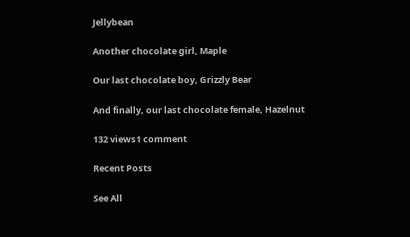Jellybean

Another chocolate girl, Maple

Our last chocolate boy, Grizzly Bear

And finally, our last chocolate female, Hazelnut

132 views1 comment

Recent Posts

See All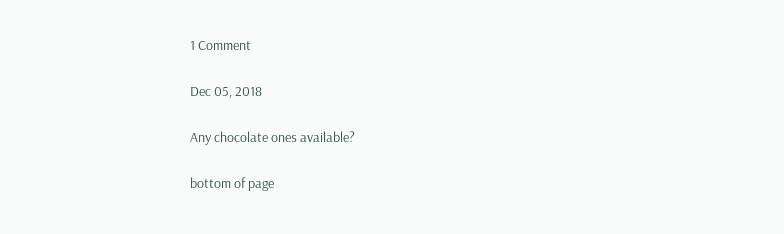1 Comment

Dec 05, 2018

Any chocolate ones available?

bottom of page